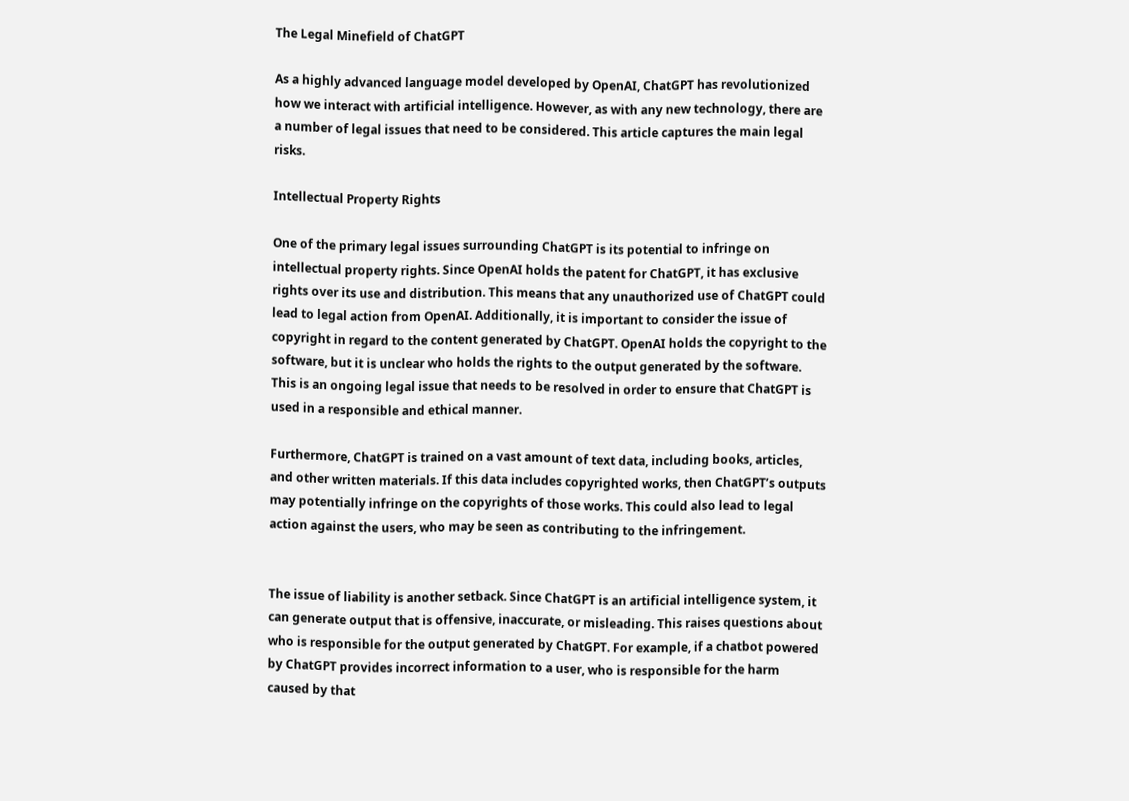The Legal Minefield of ChatGPT

As a highly advanced language model developed by OpenAI, ChatGPT has revolutionized how we interact with artificial intelligence. However, as with any new technology, there are a number of legal issues that need to be considered. This article captures the main legal risks.

Intellectual Property Rights

One of the primary legal issues surrounding ChatGPT is its potential to infringe on intellectual property rights. Since OpenAI holds the patent for ChatGPT, it has exclusive rights over its use and distribution. This means that any unauthorized use of ChatGPT could lead to legal action from OpenAI. Additionally, it is important to consider the issue of copyright in regard to the content generated by ChatGPT. OpenAI holds the copyright to the software, but it is unclear who holds the rights to the output generated by the software. This is an ongoing legal issue that needs to be resolved in order to ensure that ChatGPT is used in a responsible and ethical manner.

Furthermore, ChatGPT is trained on a vast amount of text data, including books, articles, and other written materials. If this data includes copyrighted works, then ChatGPT’s outputs may potentially infringe on the copyrights of those works. This could also lead to legal action against the users, who may be seen as contributing to the infringement.


The issue of liability is another setback. Since ChatGPT is an artificial intelligence system, it can generate output that is offensive, inaccurate, or misleading. This raises questions about who is responsible for the output generated by ChatGPT. For example, if a chatbot powered by ChatGPT provides incorrect information to a user, who is responsible for the harm caused by that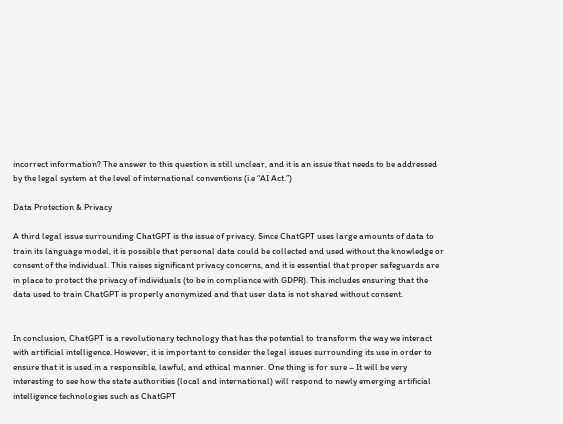incorrect information? The answer to this question is still unclear, and it is an issue that needs to be addressed by the legal system at the level of international conventions (i.e “AI Act.”)

Data Protection & Privacy

A third legal issue surrounding ChatGPT is the issue of privacy. Since ChatGPT uses large amounts of data to train its language model, it is possible that personal data could be collected and used without the knowledge or consent of the individual. This raises significant privacy concerns, and it is essential that proper safeguards are in place to protect the privacy of individuals (to be in compliance with GDPR). This includes ensuring that the data used to train ChatGPT is properly anonymized and that user data is not shared without consent.


In conclusion, ChatGPT is a revolutionary technology that has the potential to transform the way we interact with artificial intelligence. However, it is important to consider the legal issues surrounding its use in order to ensure that it is used in a responsible, lawful, and ethical manner. One thing is for sure – It will be very interesting to see how the state authorities (local and international) will respond to newly emerging artificial intelligence technologies such as ChatGPT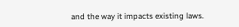and the way it impacts existing laws.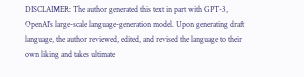DISCLAIMER: The author generated this text in part with GPT-3, OpenAI’s large-scale language-generation model. Upon generating draft language, the author reviewed, edited, and revised the language to their own liking and takes ultimate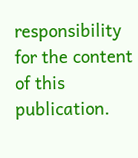responsibility for the content of this publication.